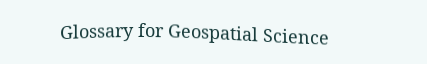Glossary for Geospatial Science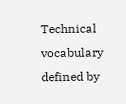Technical vocabulary defined by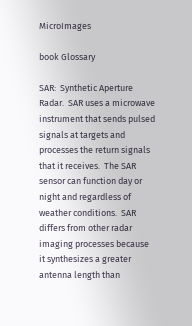MicroImages

book Glossary

SAR:  Synthetic Aperture Radar.  SAR uses a microwave instrument that sends pulsed signals at targets and processes the return signals that it receives.  The SAR sensor can function day or night and regardless of weather conditions.  SAR differs from other radar imaging processes because it synthesizes a greater antenna length than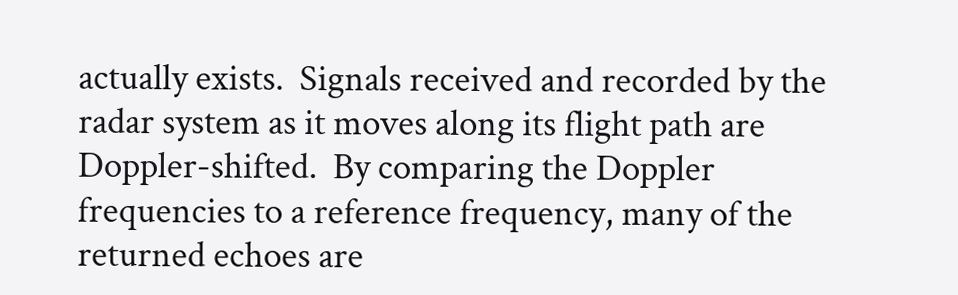actually exists.  Signals received and recorded by the radar system as it moves along its flight path are Doppler-shifted.  By comparing the Doppler frequencies to a reference frequency, many of the returned echoes are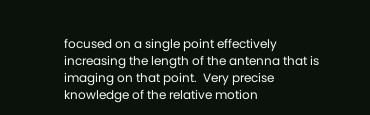focused on a single point effectively increasing the length of the antenna that is imaging on that point.  Very precise knowledge of the relative motion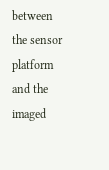between the sensor platform and the imaged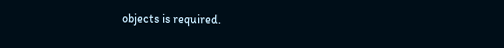objects is required.